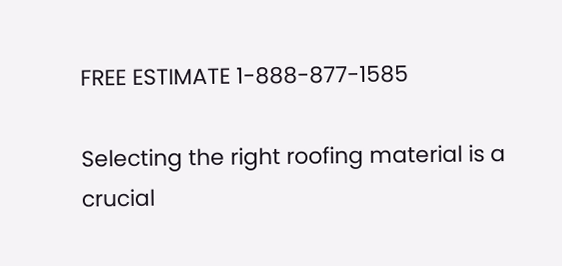FREE ESTIMATE 1-888-877-1585

Selecting the right roofing material is a crucial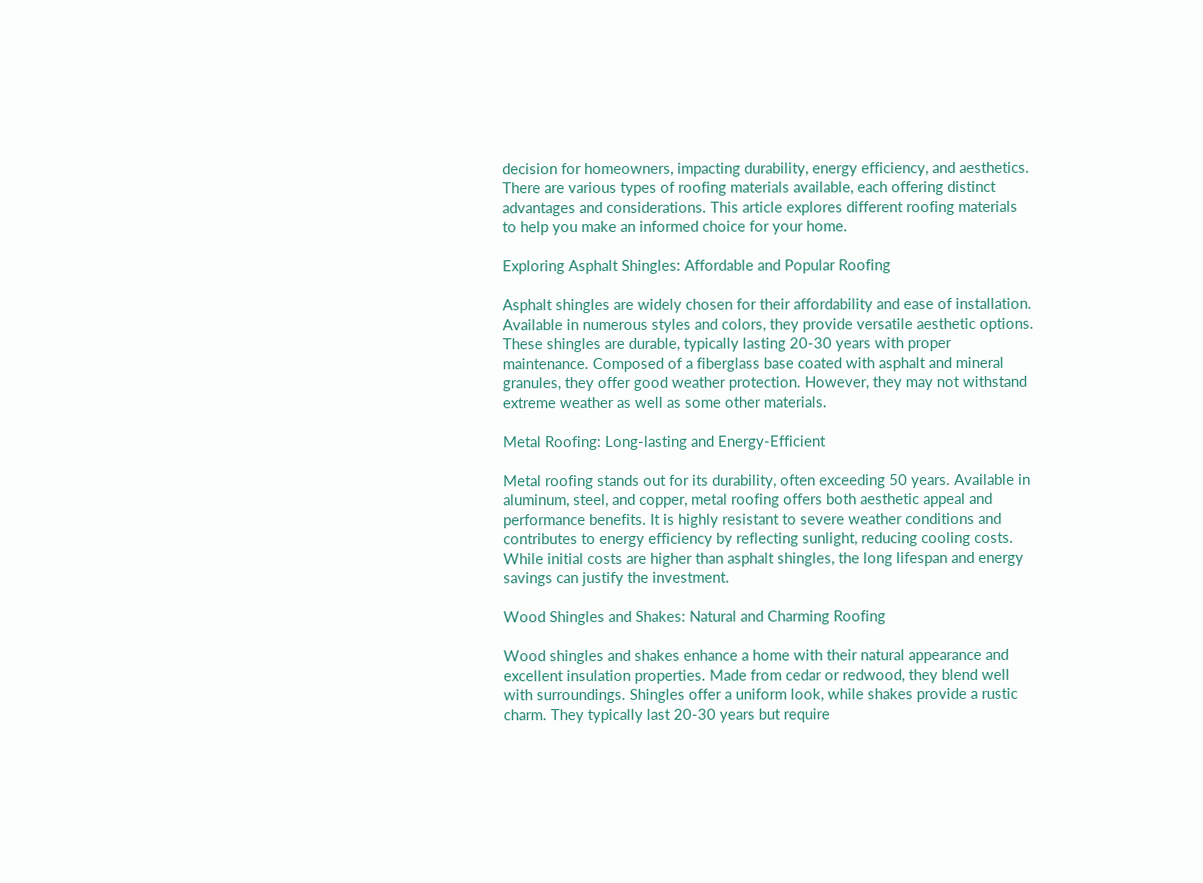decision for homeowners, impacting durability, energy efficiency, and aesthetics. There are various types of roofing materials available, each offering distinct advantages and considerations. This article explores different roofing materials to help you make an informed choice for your home.

Exploring Asphalt Shingles: Affordable and Popular Roofing

Asphalt shingles are widely chosen for their affordability and ease of installation. Available in numerous styles and colors, they provide versatile aesthetic options. These shingles are durable, typically lasting 20-30 years with proper maintenance. Composed of a fiberglass base coated with asphalt and mineral granules, they offer good weather protection. However, they may not withstand extreme weather as well as some other materials.

Metal Roofing: Long-lasting and Energy-Efficient

Metal roofing stands out for its durability, often exceeding 50 years. Available in aluminum, steel, and copper, metal roofing offers both aesthetic appeal and performance benefits. It is highly resistant to severe weather conditions and contributes to energy efficiency by reflecting sunlight, reducing cooling costs. While initial costs are higher than asphalt shingles, the long lifespan and energy savings can justify the investment.

Wood Shingles and Shakes: Natural and Charming Roofing

Wood shingles and shakes enhance a home with their natural appearance and excellent insulation properties. Made from cedar or redwood, they blend well with surroundings. Shingles offer a uniform look, while shakes provide a rustic charm. They typically last 20-30 years but require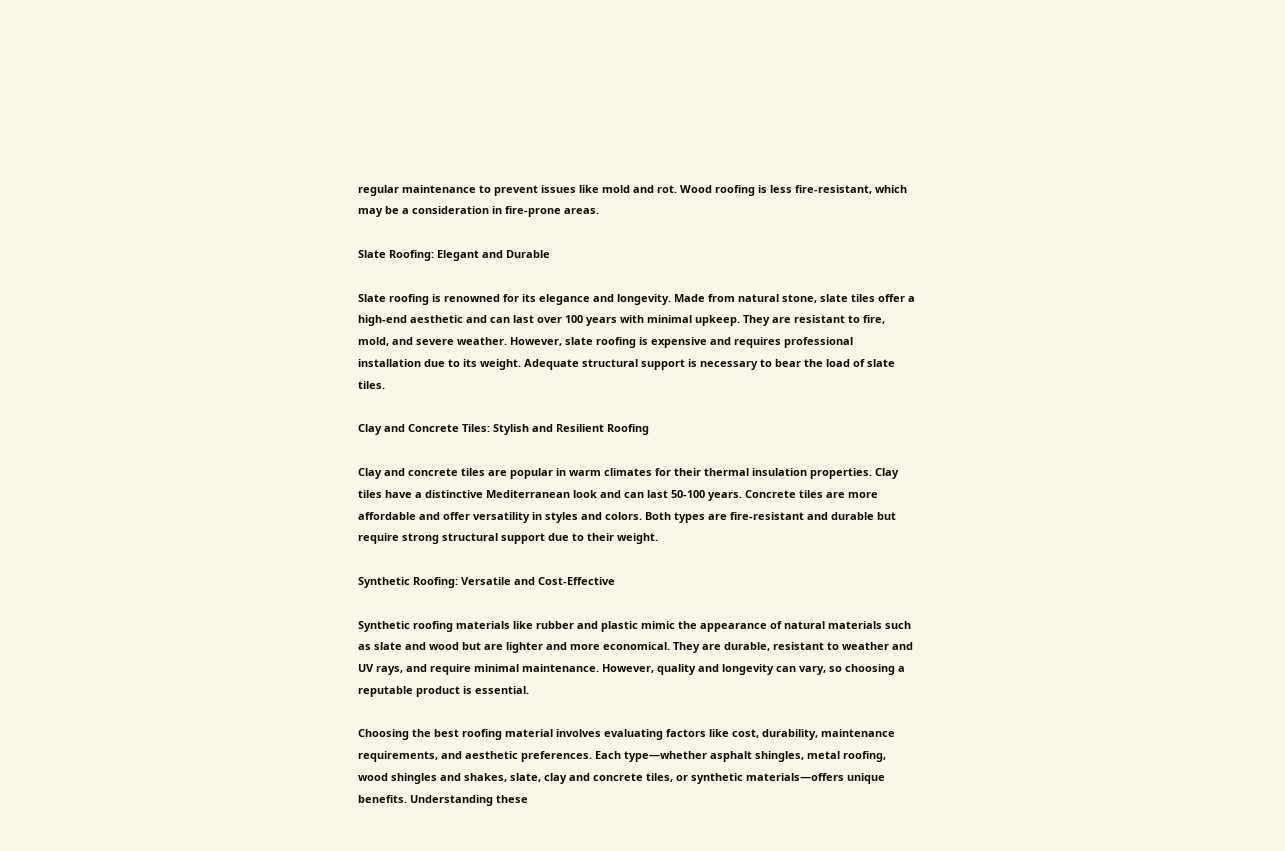regular maintenance to prevent issues like mold and rot. Wood roofing is less fire-resistant, which may be a consideration in fire-prone areas.

Slate Roofing: Elegant and Durable

Slate roofing is renowned for its elegance and longevity. Made from natural stone, slate tiles offer a high-end aesthetic and can last over 100 years with minimal upkeep. They are resistant to fire, mold, and severe weather. However, slate roofing is expensive and requires professional installation due to its weight. Adequate structural support is necessary to bear the load of slate tiles.

Clay and Concrete Tiles: Stylish and Resilient Roofing

Clay and concrete tiles are popular in warm climates for their thermal insulation properties. Clay tiles have a distinctive Mediterranean look and can last 50-100 years. Concrete tiles are more affordable and offer versatility in styles and colors. Both types are fire-resistant and durable but require strong structural support due to their weight.

Synthetic Roofing: Versatile and Cost-Effective

Synthetic roofing materials like rubber and plastic mimic the appearance of natural materials such as slate and wood but are lighter and more economical. They are durable, resistant to weather and UV rays, and require minimal maintenance. However, quality and longevity can vary, so choosing a reputable product is essential.

Choosing the best roofing material involves evaluating factors like cost, durability, maintenance requirements, and aesthetic preferences. Each type—whether asphalt shingles, metal roofing, wood shingles and shakes, slate, clay and concrete tiles, or synthetic materials—offers unique benefits. Understanding these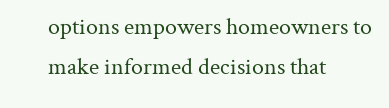options empowers homeowners to make informed decisions that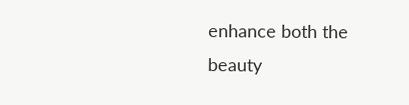enhance both the beauty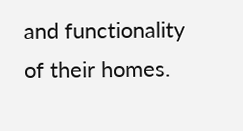and functionality of their homes.